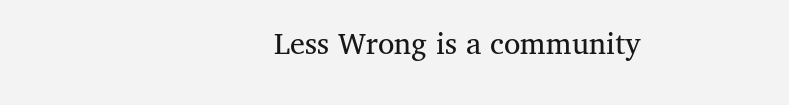Less Wrong is a community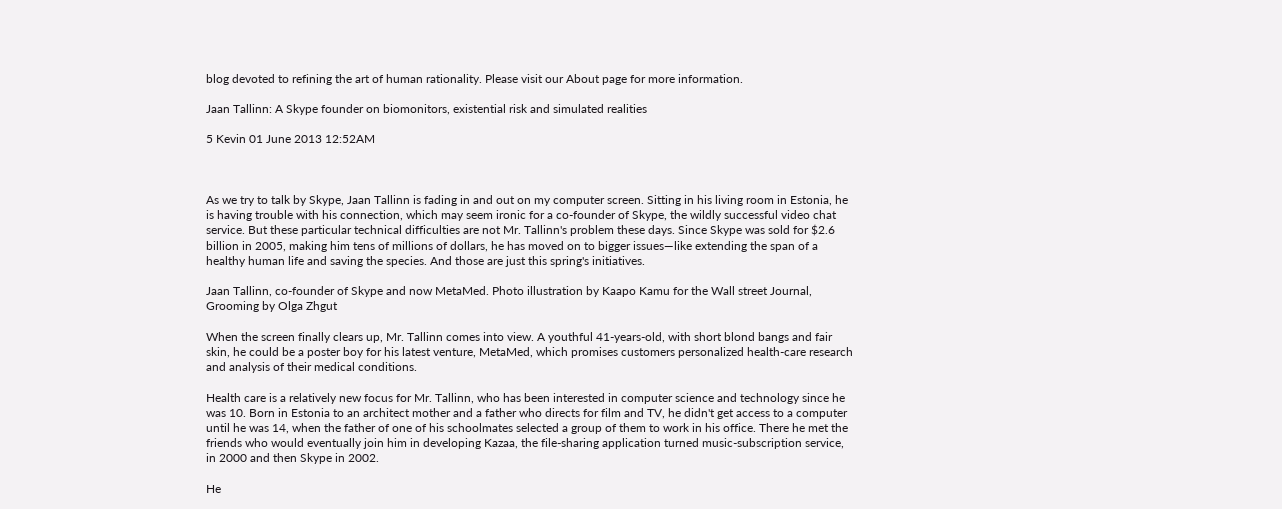blog devoted to refining the art of human rationality. Please visit our About page for more information.

Jaan Tallinn: A Skype founder on biomonitors, existential risk and simulated realities

5 Kevin 01 June 2013 12:52AM



As we try to talk by Skype, Jaan Tallinn is fading in and out on my computer screen. Sitting in his living room in Estonia, he is having trouble with his connection, which may seem ironic for a co-founder of Skype, the wildly successful video chat service. But these particular technical difficulties are not Mr. Tallinn's problem these days. Since Skype was sold for $2.6 billion in 2005, making him tens of millions of dollars, he has moved on to bigger issues—like extending the span of a healthy human life and saving the species. And those are just this spring's initiatives.

Jaan Tallinn, co-founder of Skype and now MetaMed. Photo illustration by Kaapo Kamu for the Wall street Journal, Grooming by Olga Zhgut

When the screen finally clears up, Mr. Tallinn comes into view. A youthful 41-years-old, with short blond bangs and fair skin, he could be a poster boy for his latest venture, MetaMed, which promises customers personalized health-care research and analysis of their medical conditions.

Health care is a relatively new focus for Mr. Tallinn, who has been interested in computer science and technology since he was 10. Born in Estonia to an architect mother and a father who directs for film and TV, he didn't get access to a computer until he was 14, when the father of one of his schoolmates selected a group of them to work in his office. There he met the friends who would eventually join him in developing Kazaa, the file-sharing application turned music-subscription service, in 2000 and then Skype in 2002.

He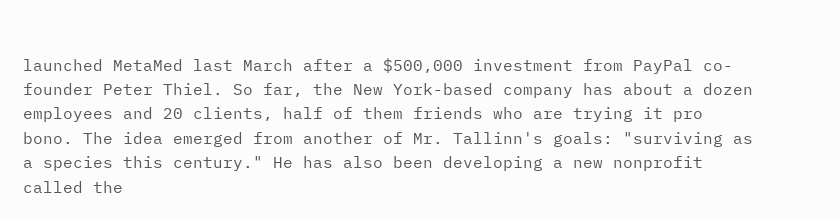launched MetaMed last March after a $500,000 investment from PayPal co-founder Peter Thiel. So far, the New York-based company has about a dozen employees and 20 clients, half of them friends who are trying it pro bono. The idea emerged from another of Mr. Tallinn's goals: "surviving as a species this century." He has also been developing a new nonprofit called the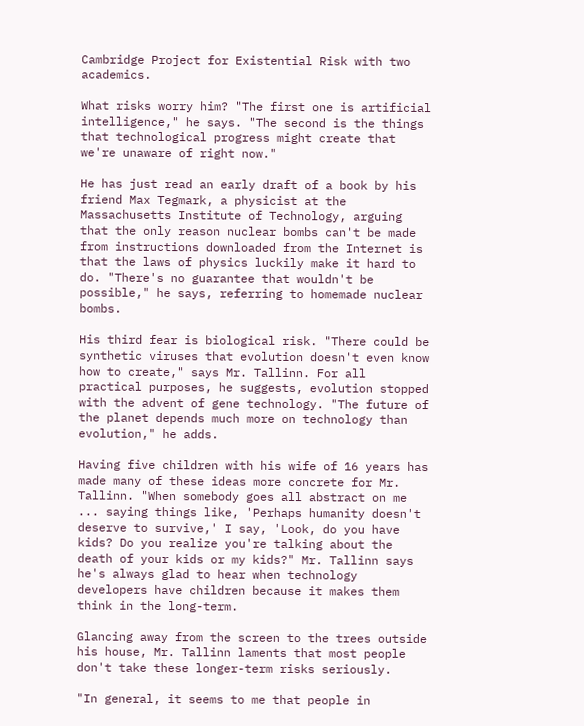Cambridge Project for Existential Risk with two academics.

What risks worry him? "The first one is artificial intelligence," he says. "The second is the things that technological progress might create that we're unaware of right now."

He has just read an early draft of a book by his friend Max Tegmark, a physicist at the Massachusetts Institute of Technology, arguing that the only reason nuclear bombs can't be made from instructions downloaded from the Internet is that the laws of physics luckily make it hard to do. "There's no guarantee that wouldn't be possible," he says, referring to homemade nuclear bombs.

His third fear is biological risk. "There could be synthetic viruses that evolution doesn't even know how to create," says Mr. Tallinn. For all practical purposes, he suggests, evolution stopped with the advent of gene technology. "The future of the planet depends much more on technology than evolution," he adds.

Having five children with his wife of 16 years has made many of these ideas more concrete for Mr. Tallinn. "When somebody goes all abstract on me ... saying things like, 'Perhaps humanity doesn't deserve to survive,' I say, 'Look, do you have kids? Do you realize you're talking about the death of your kids or my kids?" Mr. Tallinn says he's always glad to hear when technology developers have children because it makes them think in the long-term.

Glancing away from the screen to the trees outside his house, Mr. Tallinn laments that most people don't take these longer-term risks seriously.

"In general, it seems to me that people in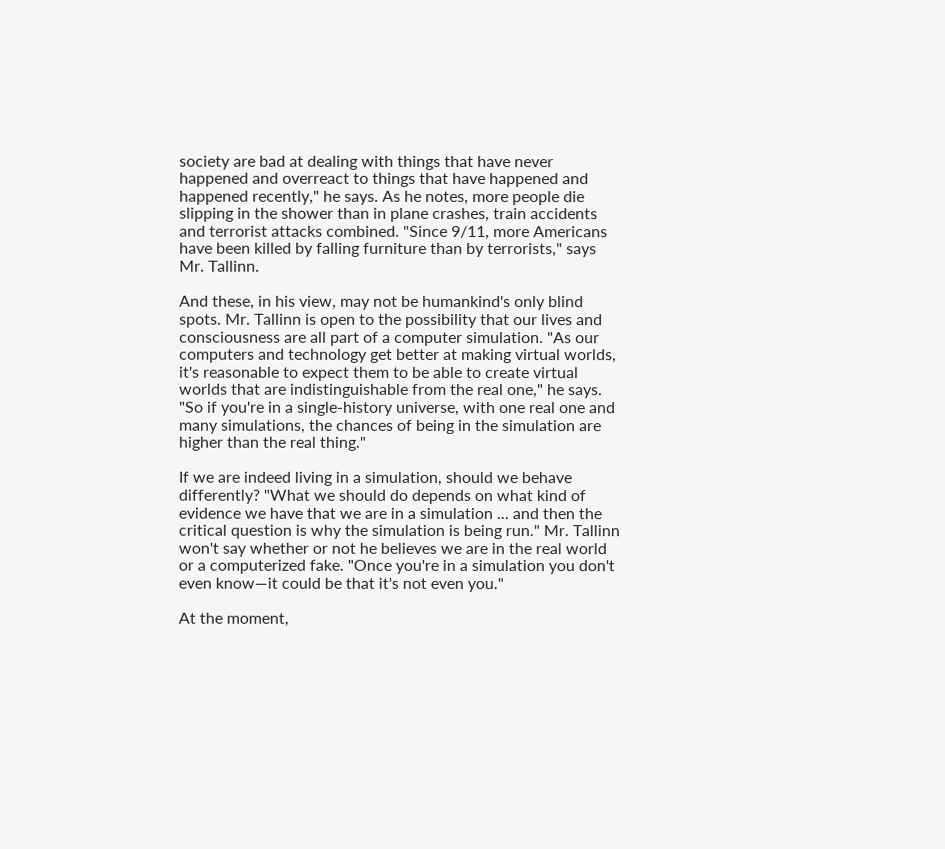society are bad at dealing with things that have never happened and overreact to things that have happened and happened recently," he says. As he notes, more people die slipping in the shower than in plane crashes, train accidents and terrorist attacks combined. "Since 9/11, more Americans have been killed by falling furniture than by terrorists," says Mr. Tallinn.

And these, in his view, may not be humankind's only blind spots. Mr. Tallinn is open to the possibility that our lives and consciousness are all part of a computer simulation. "As our computers and technology get better at making virtual worlds, it's reasonable to expect them to be able to create virtual worlds that are indistinguishable from the real one," he says. "So if you're in a single-history universe, with one real one and many simulations, the chances of being in the simulation are higher than the real thing."

If we are indeed living in a simulation, should we behave differently? "What we should do depends on what kind of evidence we have that we are in a simulation ... and then the critical question is why the simulation is being run." Mr. Tallinn won't say whether or not he believes we are in the real world or a computerized fake. "Once you're in a simulation you don't even know—it could be that it's not even you."

At the moment,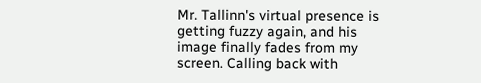Mr. Tallinn's virtual presence is getting fuzzy again, and his image finally fades from my screen. Calling back with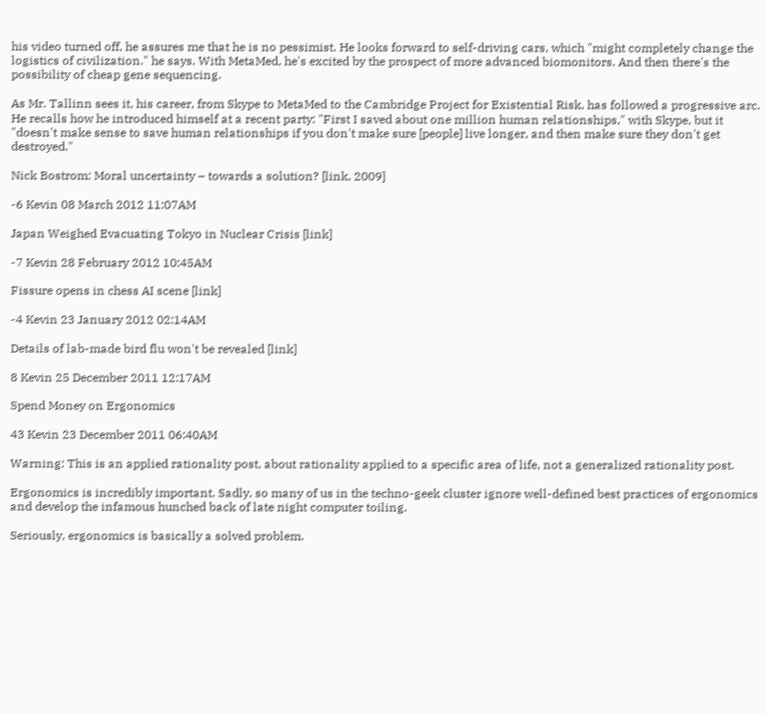his video turned off, he assures me that he is no pessimist. He looks forward to self-driving cars, which "might completely change the logistics of civilization." he says. With MetaMed, he's excited by the prospect of more advanced biomonitors. And then there's the possibility of cheap gene sequencing.

As Mr. Tallinn sees it, his career, from Skype to MetaMed to the Cambridge Project for Existential Risk, has followed a progressive arc. He recalls how he introduced himself at a recent party: "First I saved about one million human relationships," with Skype, but it "doesn't make sense to save human relationships if you don't make sure [people] live longer, and then make sure they don't get destroyed."

Nick Bostrom: Moral uncertainty – towards a solution? [link, 2009]

-6 Kevin 08 March 2012 11:07AM

Japan Weighed Evacuating Tokyo in Nuclear Crisis [link]

-7 Kevin 28 February 2012 10:45AM

Fissure opens in chess AI scene [link]

-4 Kevin 23 January 2012 02:14AM

Details of lab-made bird flu won't be revealed [link]

8 Kevin 25 December 2011 12:17AM

Spend Money on Ergonomics

43 Kevin 23 December 2011 06:40AM

Warning: This is an applied rationality post, about rationality applied to a specific area of life, not a generalized rationality post.

Ergonomics is incredibly important. Sadly, so many of us in the techno-geek cluster ignore well-defined best practices of ergonomics and develop the infamous hunched back of late night computer toiling.

Seriously, ergonomics is basically a solved problem.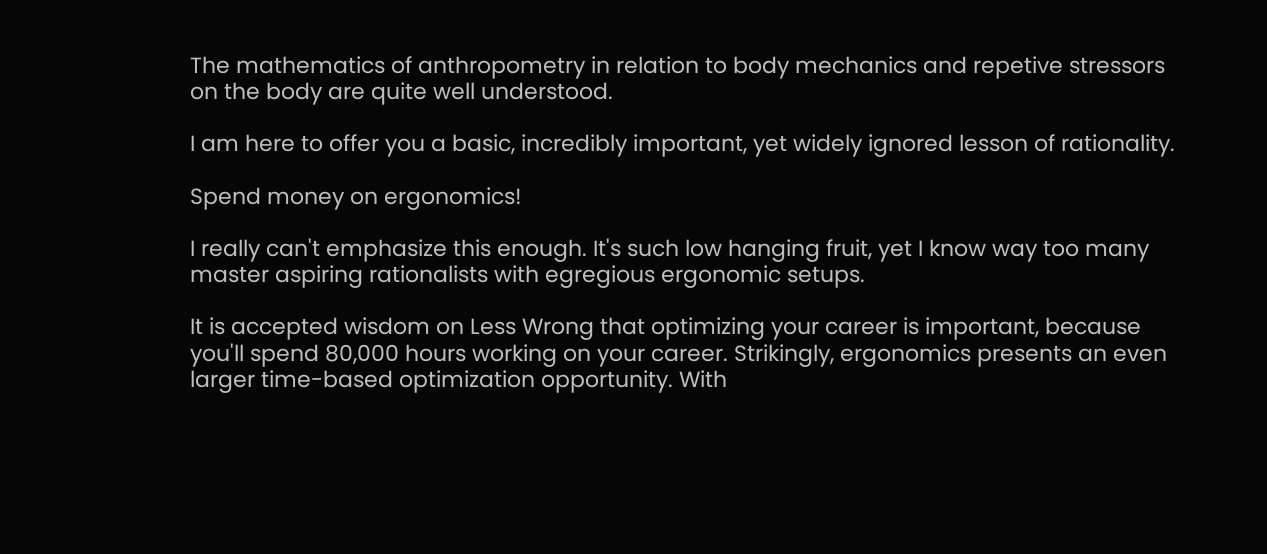The mathematics of anthropometry in relation to body mechanics and repetive stressors on the body are quite well understood.

I am here to offer you a basic, incredibly important, yet widely ignored lesson of rationality.

Spend money on ergonomics!

I really can't emphasize this enough. It's such low hanging fruit, yet I know way too many master aspiring rationalists with egregious ergonomic setups.

It is accepted wisdom on Less Wrong that optimizing your career is important, because you'll spend 80,000 hours working on your career. Strikingly, ergonomics presents an even larger time-based optimization opportunity. With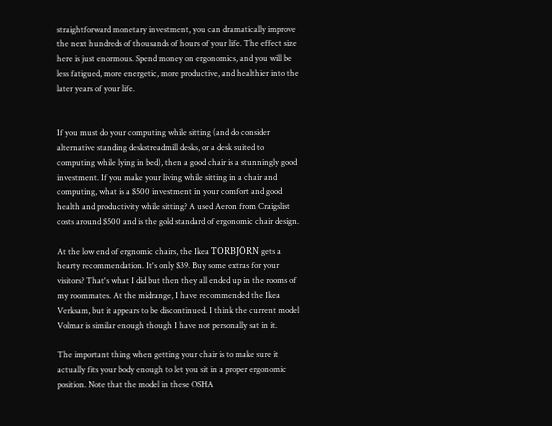straightforward monetary investment, you can dramatically improve the next hundreds of thousands of hours of your life. The effect size here is just enormous. Spend money on ergonomics, and you will be less fatigued, more energetic, more productive, and healthier into the later years of your life.


If you must do your computing while sitting (and do consider alternative standing deskstreadmill desks, or a desk suited to computing while lying in bed), then a good chair is a stunningly good investment. If you make your living while sitting in a chair and computing, what is a $500 investment in your comfort and good health and productivity while sitting? A used Aeron from Craigslist costs around $500 and is the gold standard of ergonomic chair design.

At the low end of ergnomic chairs, the Ikea TORBJÖRN gets a hearty recommendation. It's only $39. Buy some extras for your visitors? That's what I did but then they all ended up in the rooms of my roommates. At the midrange, I have recommended the Ikea Verksam, but it appears to be discontinued. I think the current model Volmar is similar enough though I have not personally sat in it.

The important thing when getting your chair is to make sure it actually fits your body enough to let you sit in a proper ergonomic position. Note that the model in these OSHA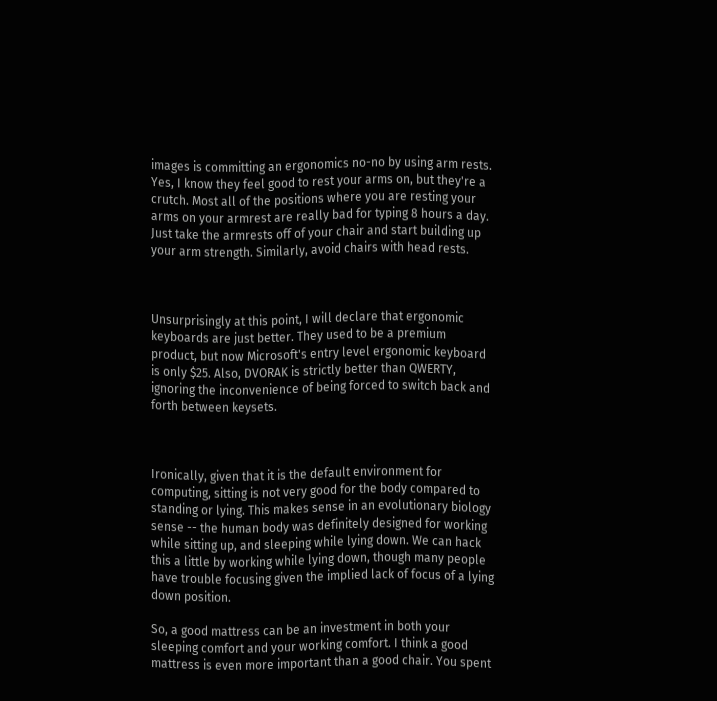images is committing an ergonomics no-no by using arm rests. Yes, I know they feel good to rest your arms on, but they're a crutch. Most all of the positions where you are resting your arms on your armrest are really bad for typing 8 hours a day. Just take the armrests off of your chair and start building up your arm strength. Similarly, avoid chairs with head rests.



Unsurprisingly at this point, I will declare that ergonomic keyboards are just better. They used to be a premium product, but now Microsoft's entry level ergonomic keyboard is only $25. Also, DVORAK is strictly better than QWERTY, ignoring the inconvenience of being forced to switch back and forth between keysets.



Ironically, given that it is the default environment for computing, sitting is not very good for the body compared to standing or lying. This makes sense in an evolutionary biology sense -- the human body was definitely designed for working while sitting up, and sleeping while lying down. We can hack this a little by working while lying down, though many people have trouble focusing given the implied lack of focus of a lying down position.

So, a good mattress can be an investment in both your sleeping comfort and your working comfort. I think a good mattress is even more important than a good chair. You spent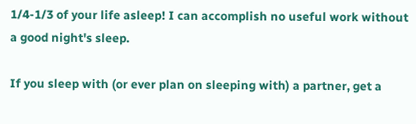1/4-1/3 of your life asleep! I can accomplish no useful work without a good night's sleep.

If you sleep with (or ever plan on sleeping with) a partner, get a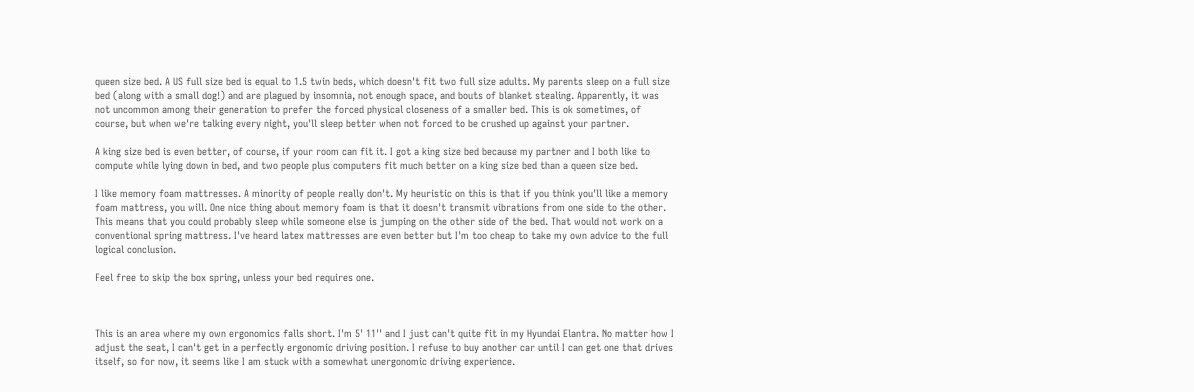queen size bed. A US full size bed is equal to 1.5 twin beds, which doesn't fit two full size adults. My parents sleep on a full size bed (along with a small dog!) and are plagued by insomnia, not enough space, and bouts of blanket stealing. Apparently, it was not uncommon among their generation to prefer the forced physical closeness of a smaller bed. This is ok sometimes, of course, but when we're talking every night, you'll sleep better when not forced to be crushed up against your partner.

A king size bed is even better, of course, if your room can fit it. I got a king size bed because my partner and I both like to compute while lying down in bed, and two people plus computers fit much better on a king size bed than a queen size bed.

I like memory foam mattresses. A minority of people really don't. My heuristic on this is that if you think you'll like a memory foam mattress, you will. One nice thing about memory foam is that it doesn't transmit vibrations from one side to the other. This means that you could probably sleep while someone else is jumping on the other side of the bed. That would not work on a conventional spring mattress. I've heard latex mattresses are even better but I'm too cheap to take my own advice to the full logical conclusion.

Feel free to skip the box spring, unless your bed requires one.



This is an area where my own ergonomics falls short. I'm 5' 11'' and I just can't quite fit in my Hyundai Elantra. No matter how I adjust the seat, I can't get in a perfectly ergonomic driving position. I refuse to buy another car until I can get one that drives itself, so for now, it seems like I am stuck with a somewhat unergonomic driving experience.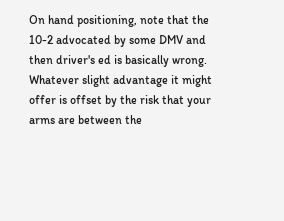On hand positioning, note that the 10-2 advocated by some DMV and then driver's ed is basically wrong. Whatever slight advantage it might offer is offset by the risk that your arms are between the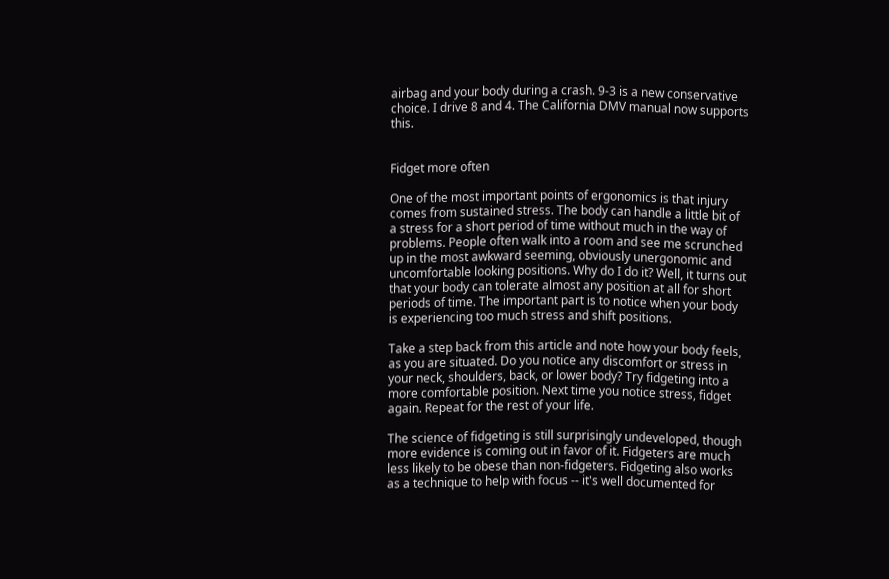airbag and your body during a crash. 9-3 is a new conservative choice. I drive 8 and 4. The California DMV manual now supports this.


Fidget more often

One of the most important points of ergonomics is that injury comes from sustained stress. The body can handle a little bit of a stress for a short period of time without much in the way of problems. People often walk into a room and see me scrunched up in the most awkward seeming, obviously unergonomic and uncomfortable looking positions. Why do I do it? Well, it turns out that your body can tolerate almost any position at all for short periods of time. The important part is to notice when your body is experiencing too much stress and shift positions.

Take a step back from this article and note how your body feels, as you are situated. Do you notice any discomfort or stress in your neck, shoulders, back, or lower body? Try fidgeting into a more comfortable position. Next time you notice stress, fidget again. Repeat for the rest of your life.

The science of fidgeting is still surprisingly undeveloped, though more evidence is coming out in favor of it. Fidgeters are much less likely to be obese than non-fidgeters. Fidgeting also works as a technique to help with focus -- it's well documented for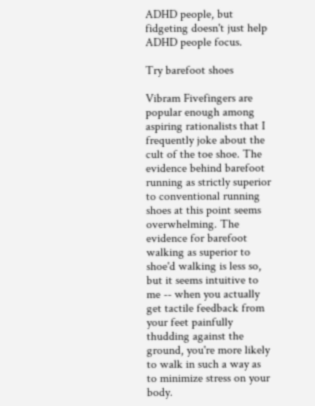ADHD people, but fidgeting doesn't just help ADHD people focus.

Try barefoot shoes

Vibram Fivefingers are popular enough among aspiring rationalists that I frequently joke about the cult of the toe shoe. The evidence behind barefoot running as strictly superior to conventional running shoes at this point seems overwhelming. The evidence for barefoot walking as superior to shoe'd walking is less so, but it seems intuitive to me -- when you actually get tactile feedback from your feet painfully thudding against the ground, you're more likely to walk in such a way as to minimize stress on your body.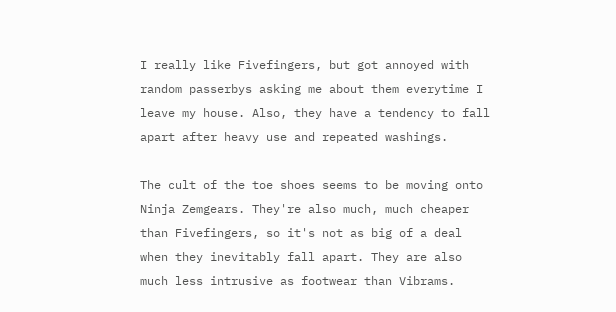I really like Fivefingers, but got annoyed with random passerbys asking me about them everytime I leave my house. Also, they have a tendency to fall apart after heavy use and repeated washings.

The cult of the toe shoes seems to be moving onto Ninja Zemgears. They're also much, much cheaper than Fivefingers, so it's not as big of a deal when they inevitably fall apart. They are also much less intrusive as footwear than Vibrams.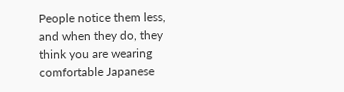People notice them less, and when they do, they think you are wearing comfortable Japanese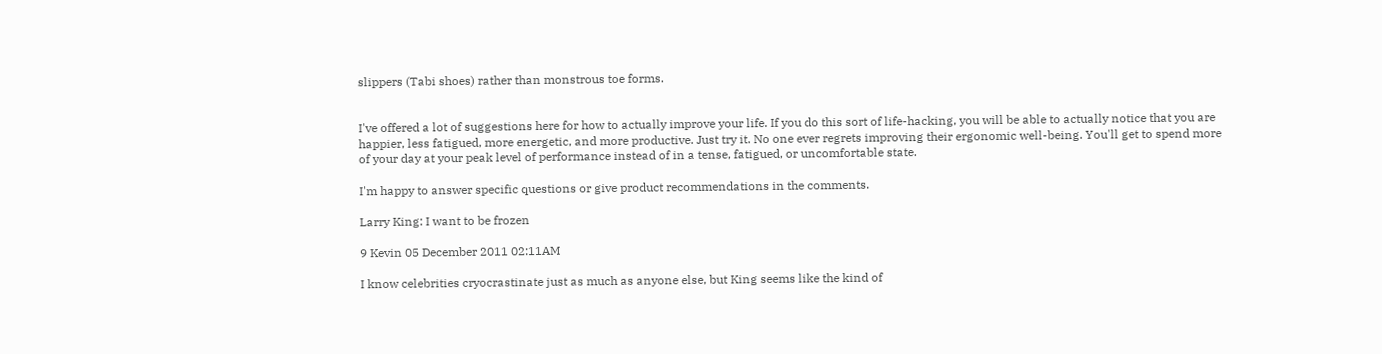slippers (Tabi shoes) rather than monstrous toe forms.


I've offered a lot of suggestions here for how to actually improve your life. If you do this sort of life-hacking, you will be able to actually notice that you are happier, less fatigued, more energetic, and more productive. Just try it. No one ever regrets improving their ergonomic well-being. You'll get to spend more of your day at your peak level of performance instead of in a tense, fatigued, or uncomfortable state.

I'm happy to answer specific questions or give product recommendations in the comments.

Larry King: I want to be frozen

9 Kevin 05 December 2011 02:11AM

I know celebrities cryocrastinate just as much as anyone else, but King seems like the kind of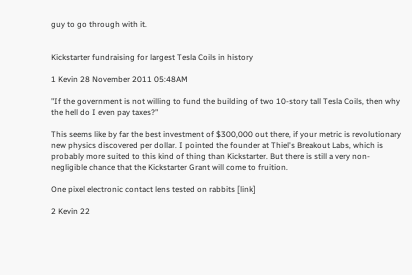guy to go through with it.


Kickstarter fundraising for largest Tesla Coils in history

1 Kevin 28 November 2011 05:48AM

"If the government is not willing to fund the building of two 10-story tall Tesla Coils, then why the hell do I even pay taxes?"

This seems like by far the best investment of $300,000 out there, if your metric is revolutionary new physics discovered per dollar. I pointed the founder at Thiel's Breakout Labs, which is probably more suited to this kind of thing than Kickstarter. But there is still a very non-negligible chance that the Kickstarter Grant will come to fruition.

One pixel electronic contact lens tested on rabbits [link]

2 Kevin 22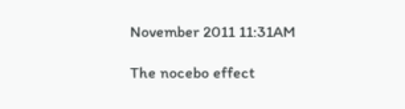November 2011 11:31AM

The nocebo effect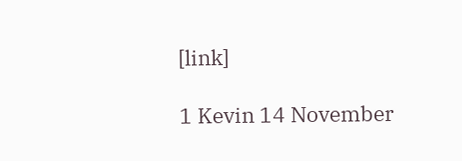[link]

1 Kevin 14 November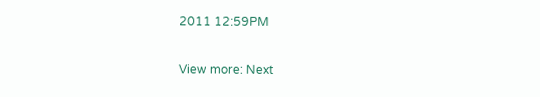2011 12:59PM

View more: Next